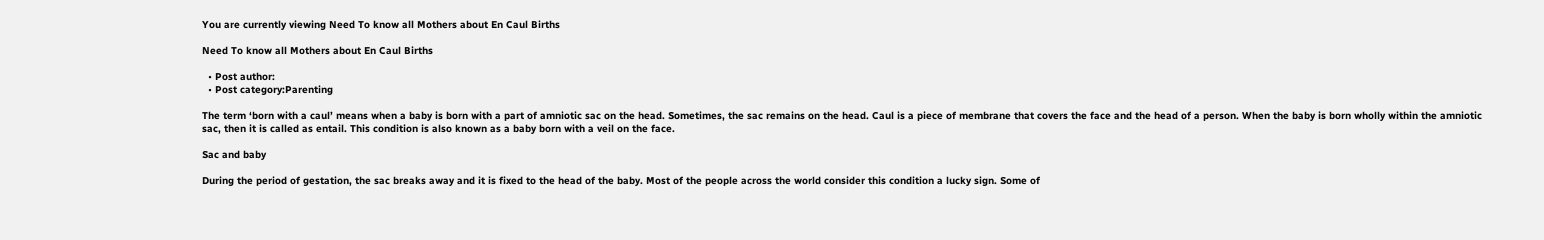You are currently viewing Need To know all Mothers about En Caul Births

Need To know all Mothers about En Caul Births

  • Post author:
  • Post category:Parenting

The term ‘born with a caul’ means when a baby is born with a part of amniotic sac on the head. Sometimes, the sac remains on the head. Caul is a piece of membrane that covers the face and the head of a person. When the baby is born wholly within the amniotic sac, then it is called as entail. This condition is also known as a baby born with a veil on the face.

Sac and baby

During the period of gestation, the sac breaks away and it is fixed to the head of the baby. Most of the people across the world consider this condition a lucky sign. Some of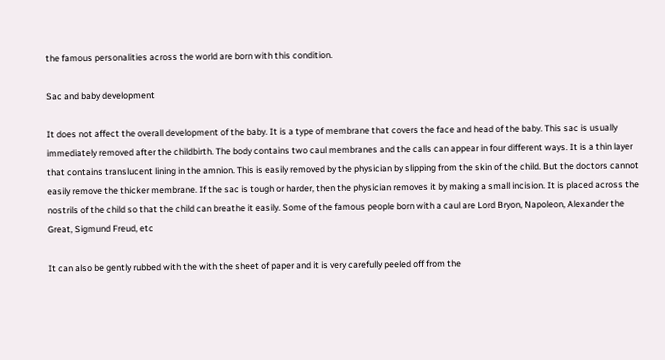the famous personalities across the world are born with this condition.

Sac and baby development

It does not affect the overall development of the baby. It is a type of membrane that covers the face and head of the baby. This sac is usually immediately removed after the childbirth. The body contains two caul membranes and the calls can appear in four different ways. It is a thin layer that contains translucent lining in the amnion. This is easily removed by the physician by slipping from the skin of the child. But the doctors cannot easily remove the thicker membrane. If the sac is tough or harder, then the physician removes it by making a small incision. It is placed across the nostrils of the child so that the child can breathe it easily. Some of the famous people born with a caul are Lord Bryon, Napoleon, Alexander the Great, Sigmund Freud, etc

It can also be gently rubbed with the with the sheet of paper and it is very carefully peeled off from the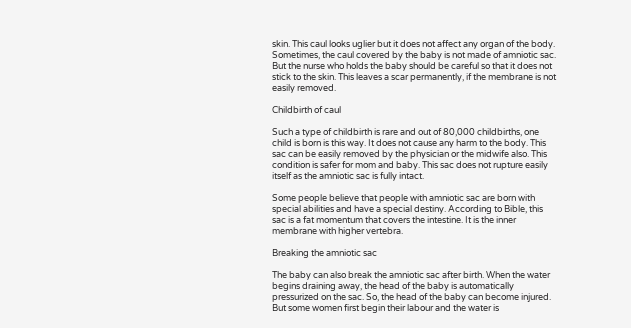skin. This caul looks uglier but it does not affect any organ of the body. Sometimes, the caul covered by the baby is not made of amniotic sac. But the nurse who holds the baby should be careful so that it does not stick to the skin. This leaves a scar permanently, if the membrane is not easily removed.

Childbirth of caul

Such a type of childbirth is rare and out of 80,000 childbirths, one child is born is this way. It does not cause any harm to the body. This sac can be easily removed by the physician or the midwife also. This condition is safer for mom and baby. This sac does not rupture easily itself as the amniotic sac is fully intact.

Some people believe that people with amniotic sac are born with special abilities and have a special destiny. According to Bible, this sac is a fat momentum that covers the intestine. It is the inner membrane with higher vertebra.

Breaking the amniotic sac

The baby can also break the amniotic sac after birth. When the water begins draining away, the head of the baby is automatically pressurized on the sac. So, the head of the baby can become injured. But some women first begin their labour and the water is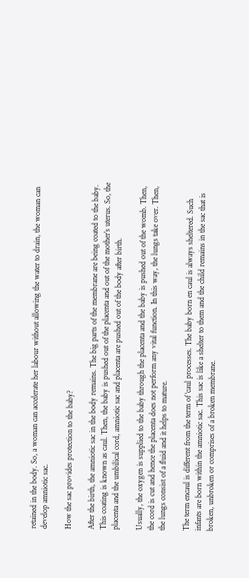retained in the body. So, a woman can accelerate her labour without allowing the water to drain, the woman can develop amniotic sac.

How the sac provides protection to the baby?

After the birth, the amniotic sac in the body remains. The big parts of the membrane are being coated to the baby. This coating is known as caul. Then, the baby is pushed out of the placenta and out of the mother’s uterus. So, the placenta and the umbilical cord, amniotic sac and placenta are pushed out of the body after birth.

Usually, the oxygen is supplied to the baby through the placenta and the baby is pushed out of the womb. Then, the cord is cut and hence the placenta does not perform any vital function. In this way, the lungs take over. Then, the lungs consist of a fluid and it helps to mature.

The term encaul is different from the term of ‘caul processes. The baby born en caul is always sheltered. Such infants are born within the amniotic sac. This sac is like a shelter to them and the child remains in the sac that is broken, unbroken or comprises of a broken membrane.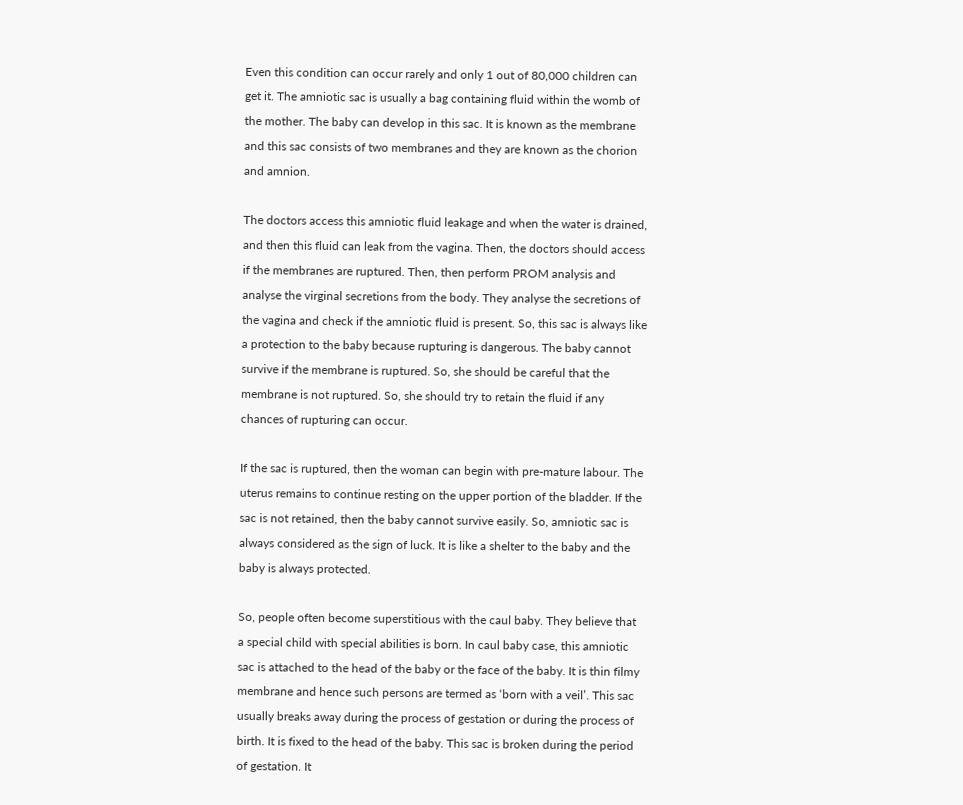Even this condition can occur rarely and only 1 out of 80,000 children can get it. The amniotic sac is usually a bag containing fluid within the womb of the mother. The baby can develop in this sac. It is known as the membrane and this sac consists of two membranes and they are known as the chorion and amnion.

The doctors access this amniotic fluid leakage and when the water is drained, and then this fluid can leak from the vagina. Then, the doctors should access if the membranes are ruptured. Then, then perform PROM analysis and analyse the virginal secretions from the body. They analyse the secretions of the vagina and check if the amniotic fluid is present. So, this sac is always like a protection to the baby because rupturing is dangerous. The baby cannot survive if the membrane is ruptured. So, she should be careful that the membrane is not ruptured. So, she should try to retain the fluid if any chances of rupturing can occur.

If the sac is ruptured, then the woman can begin with pre-mature labour. The uterus remains to continue resting on the upper portion of the bladder. If the sac is not retained, then the baby cannot survive easily. So, amniotic sac is always considered as the sign of luck. It is like a shelter to the baby and the baby is always protected.

So, people often become superstitious with the caul baby. They believe that a special child with special abilities is born. In caul baby case, this amniotic sac is attached to the head of the baby or the face of the baby. It is thin filmy membrane and hence such persons are termed as ‘born with a veil’. This sac usually breaks away during the process of gestation or during the process of birth. It is fixed to the head of the baby. This sac is broken during the period of gestation. It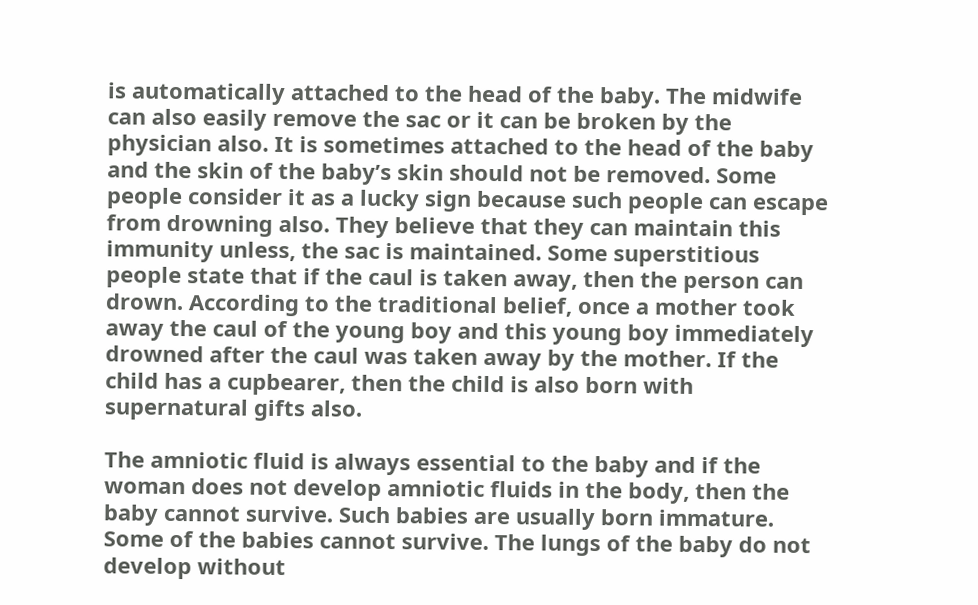is automatically attached to the head of the baby. The midwife can also easily remove the sac or it can be broken by the physician also. It is sometimes attached to the head of the baby and the skin of the baby’s skin should not be removed. Some people consider it as a lucky sign because such people can escape from drowning also. They believe that they can maintain this immunity unless, the sac is maintained. Some superstitious people state that if the caul is taken away, then the person can drown. According to the traditional belief, once a mother took away the caul of the young boy and this young boy immediately drowned after the caul was taken away by the mother. If the child has a cupbearer, then the child is also born with supernatural gifts also.

The amniotic fluid is always essential to the baby and if the woman does not develop amniotic fluids in the body, then the baby cannot survive. Such babies are usually born immature. Some of the babies cannot survive. The lungs of the baby do not develop without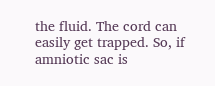the fluid. The cord can easily get trapped. So, if amniotic sac is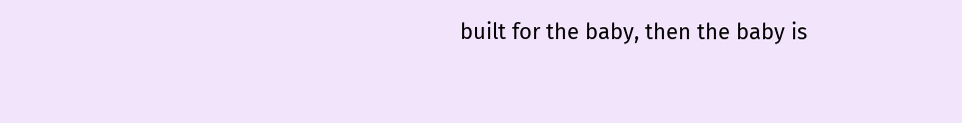built for the baby, then the baby is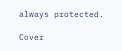always protected.

Cover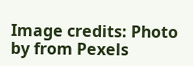Image credits: Photo by from Pexels